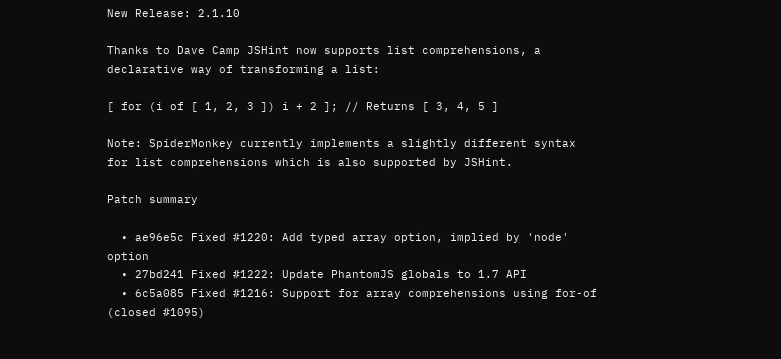New Release: 2.1.10

Thanks to Dave Camp JSHint now supports list comprehensions, a declarative way of transforming a list:

[ for (i of [ 1, 2, 3 ]) i + 2 ]; // Returns [ 3, 4, 5 ]

Note: SpiderMonkey currently implements a slightly different syntax for list comprehensions which is also supported by JSHint.

Patch summary

  • ae96e5c Fixed #1220: Add typed array option, implied by 'node' option
  • 27bd241 Fixed #1222: Update PhantomJS globals to 1.7 API
  • 6c5a085 Fixed #1216: Support for array comprehensions using for-of (closed #1095)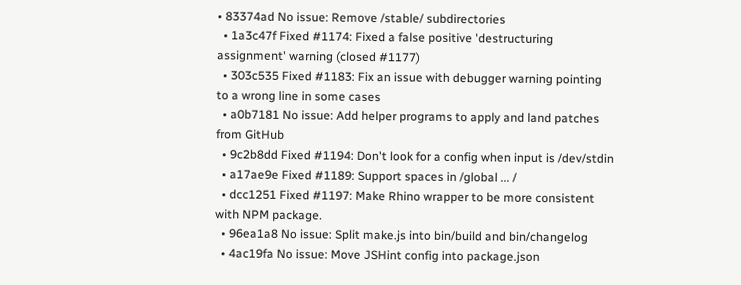• 83374ad No issue: Remove /stable/ subdirectories
  • 1a3c47f Fixed #1174: Fixed a false positive 'destructuring assignment' warning (closed #1177)
  • 303c535 Fixed #1183: Fix an issue with debugger warning pointing to a wrong line in some cases
  • a0b7181 No issue: Add helper programs to apply and land patches from GitHub
  • 9c2b8dd Fixed #1194: Don't look for a config when input is /dev/stdin
  • a17ae9e Fixed #1189: Support spaces in /global ... /
  • dcc1251 Fixed #1197: Make Rhino wrapper to be more consistent with NPM package.
  • 96ea1a8 No issue: Split make.js into bin/build and bin/changelog
  • 4ac19fa No issue: Move JSHint config into package.json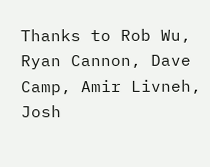Thanks to Rob Wu, Ryan Cannon, Dave Camp, Amir Livneh, Josh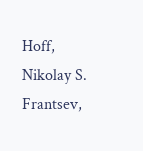Hoff, Nikolay S. Frantsev,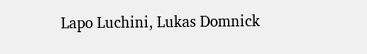Lapo Luchini, Lukas Domnick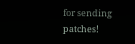for sending patches!